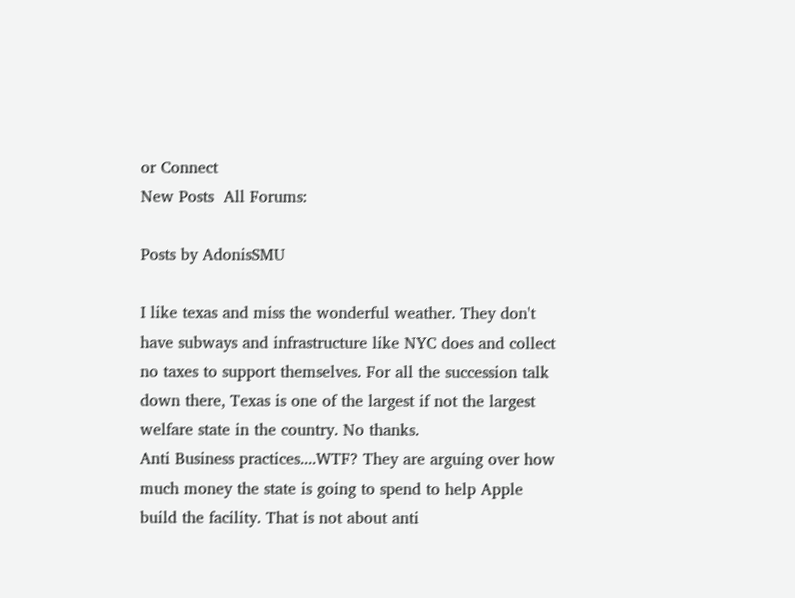or Connect
New Posts  All Forums:

Posts by AdonisSMU

I like texas and miss the wonderful weather. They don't have subways and infrastructure like NYC does and collect no taxes to support themselves. For all the succession talk down there, Texas is one of the largest if not the largest welfare state in the country. No thanks.
Anti Business practices....WTF? They are arguing over how much money the state is going to spend to help Apple build the facility. That is not about anti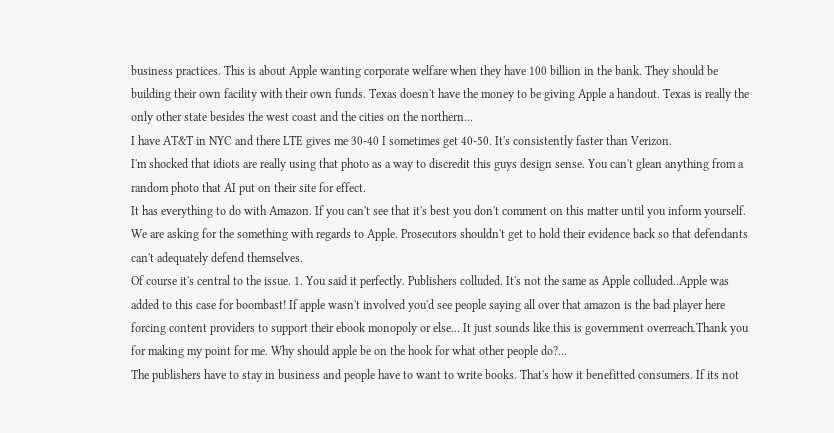business practices. This is about Apple wanting corporate welfare when they have 100 billion in the bank. They should be building their own facility with their own funds. Texas doesn't have the money to be giving Apple a handout. Texas is really the only other state besides the west coast and the cities on the northern...
I have AT&T in NYC and there LTE gives me 30-40 I sometimes get 40-50. It's consistently faster than Verizon.
I'm shocked that idiots are really using that photo as a way to discredit this guys design sense. You can't glean anything from a random photo that AI put on their site for effect.
It has everything to do with Amazon. If you can't see that it's best you don't comment on this matter until you inform yourself.
We are asking for the something with regards to Apple. Prosecutors shouldn't get to hold their evidence back so that defendants can't adequately defend themselves.
Of course it's central to the issue. 1. You said it perfectly. Publishers colluded. It's not the same as Apple colluded..Apple was added to this case for boombast! If apple wasn't involved you'd see people saying all over that amazon is the bad player here forcing content providers to support their ebook monopoly or else... It just sounds like this is government overreach.Thank you for making my point for me. Why should apple be on the hook for what other people do?...
The publishers have to stay in business and people have to want to write books. That's how it benefitted consumers. If its not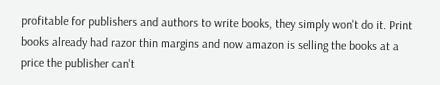profitable for publishers and authors to write books, they simply won't do it. Print books already had razor thin margins and now amazon is selling the books at a price the publisher can't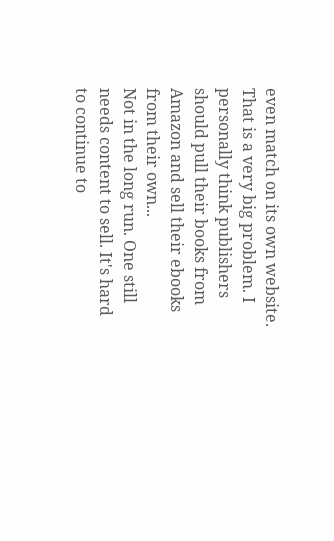even match on its own website. That is a very big problem. I personally think publishers should pull their books from Amazon and sell their ebooks from their own...
Not in the long run. One still needs content to sell. It's hard to continue to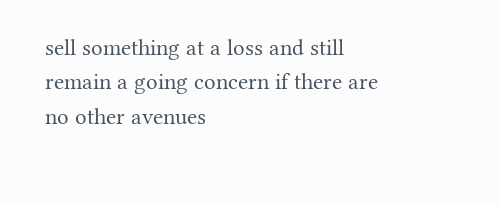sell something at a loss and still remain a going concern if there are no other avenues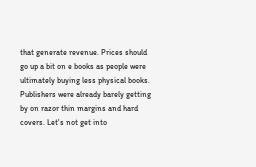that generate revenue. Prices should go up a bit on e books as people were ultimately buying less physical books. Publishers were already barely getting by on razor thin margins and hard covers. Let's not get into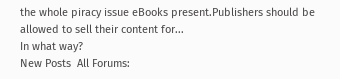the whole piracy issue eBooks present.Publishers should be allowed to sell their content for...
In what way?
New Posts  All Forums: